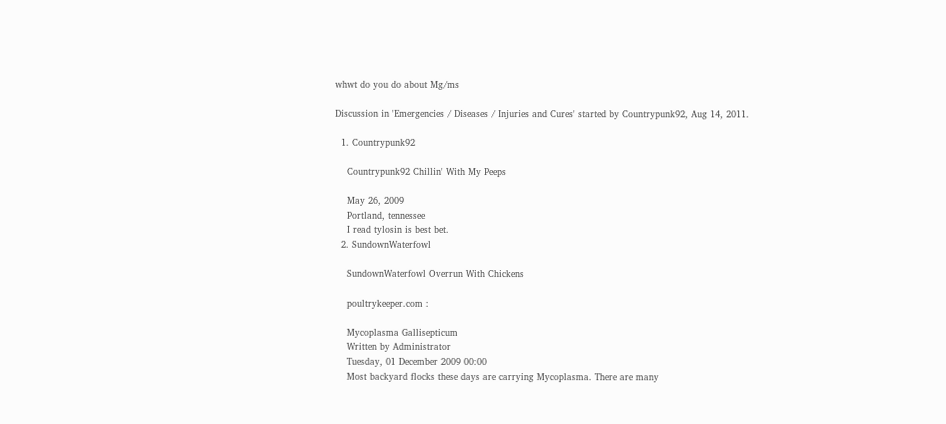whwt do you do about Mg/ms

Discussion in 'Emergencies / Diseases / Injuries and Cures' started by Countrypunk92, Aug 14, 2011.

  1. Countrypunk92

    Countrypunk92 Chillin' With My Peeps

    May 26, 2009
    Portland, tennessee
    I read tylosin is best bet.
  2. SundownWaterfowl

    SundownWaterfowl Overrun With Chickens

    poultrykeeper.com :

    Mycoplasma Gallisepticum
    Written by Administrator
    Tuesday, 01 December 2009 00:00
    Most backyard flocks these days are carrying Mycoplasma. There are many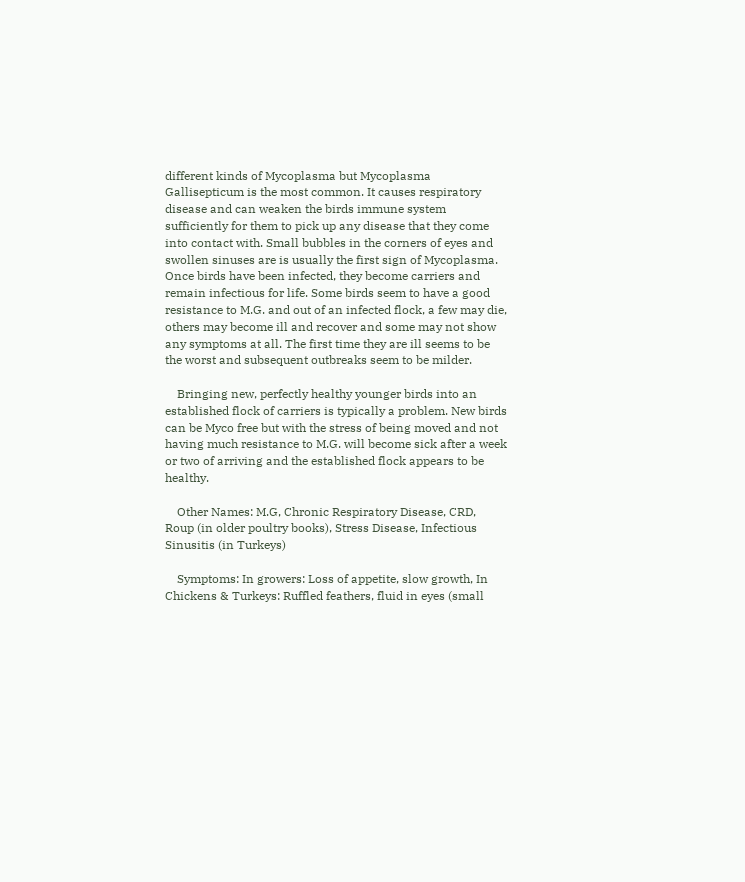different kinds of Mycoplasma but Mycoplasma Gallisepticum is the most common. It causes respiratory disease and can weaken the birds immune system sufficiently for them to pick up any disease that they come into contact with. Small bubbles in the corners of eyes and swollen sinuses are is usually the first sign of Mycoplasma. Once birds have been infected, they become carriers and remain infectious for life. Some birds seem to have a good resistance to M.G. and out of an infected flock, a few may die, others may become ill and recover and some may not show any symptoms at all. The first time they are ill seems to be the worst and subsequent outbreaks seem to be milder.

    Bringing new, perfectly healthy younger birds into an established flock of carriers is typically a problem. New birds can be Myco free but with the stress of being moved and not having much resistance to M.G. will become sick after a week or two of arriving and the established flock appears to be healthy.

    Other Names: M.G, Chronic Respiratory Disease, CRD, Roup (in older poultry books), Stress Disease, Infectious Sinusitis (in Turkeys)

    Symptoms: In growers: Loss of appetite, slow growth, In Chickens & Turkeys: Ruffled feathers, fluid in eyes (small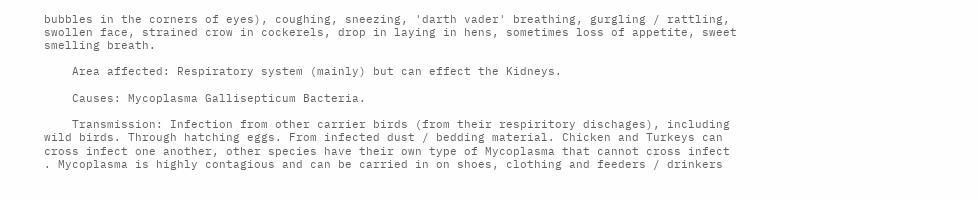bubbles in the corners of eyes), coughing, sneezing, 'darth vader' breathing, gurgling / rattling, swollen face, strained crow in cockerels, drop in laying in hens, sometimes loss of appetite, sweet smelling breath.

    Area affected: Respiratory system (mainly) but can effect the Kidneys.

    Causes: Mycoplasma Gallisepticum Bacteria.

    Transmission: Infection from other carrier birds (from their respiritory dischages), including wild birds. Through hatching eggs. From infected dust / bedding material. Chicken and Turkeys can cross infect one another, other species have their own type of Mycoplasma that cannot cross infect . Mycoplasma is highly contagious and can be carried in on shoes, clothing and feeders / drinkers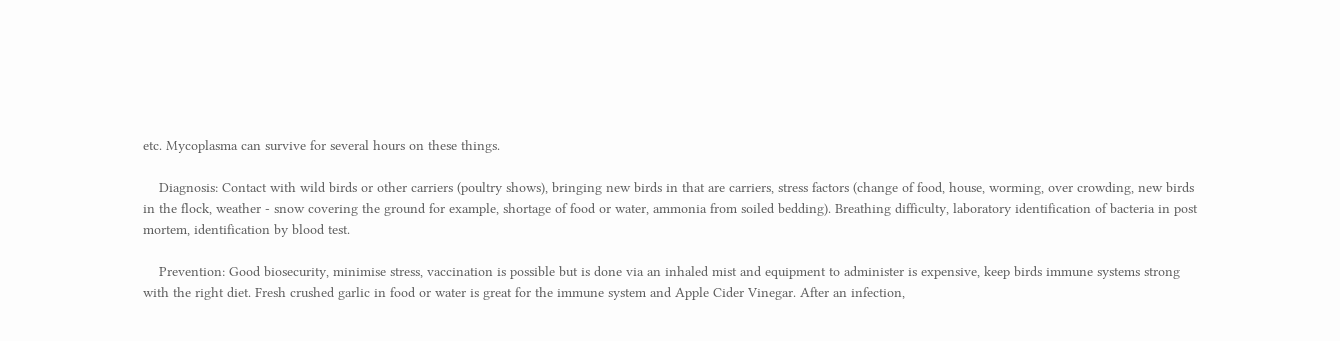etc. Mycoplasma can survive for several hours on these things.

    Diagnosis: Contact with wild birds or other carriers (poultry shows), bringing new birds in that are carriers, stress factors (change of food, house, worming, over crowding, new birds in the flock, weather - snow covering the ground for example, shortage of food or water, ammonia from soiled bedding). Breathing difficulty, laboratory identification of bacteria in post mortem, identification by blood test.

    Prevention: Good biosecurity, minimise stress, vaccination is possible but is done via an inhaled mist and equipment to administer is expensive, keep birds immune systems strong with the right diet. Fresh crushed garlic in food or water is great for the immune system and Apple Cider Vinegar. After an infection,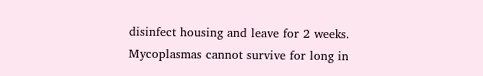disinfect housing and leave for 2 weeks. Mycoplasmas cannot survive for long in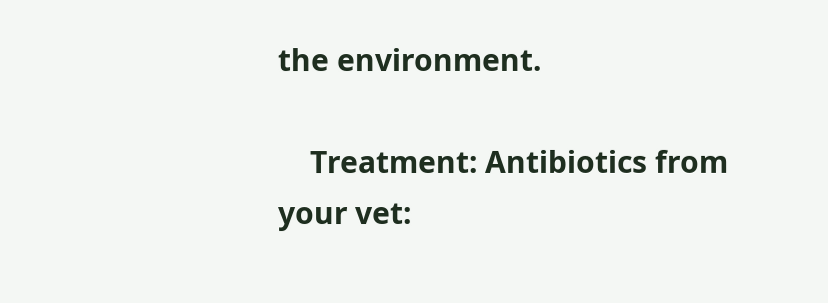the environment.

    Treatment: Antibiotics from your vet: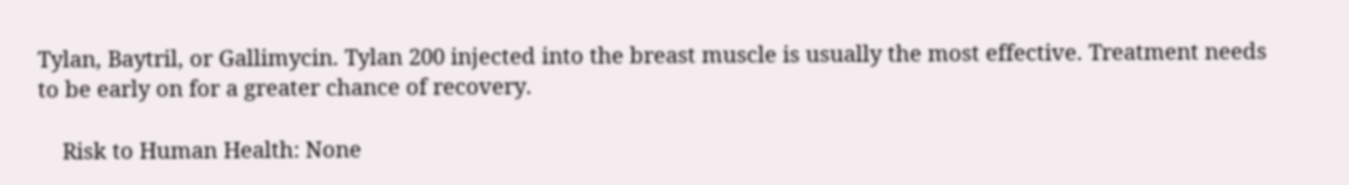Tylan, Baytril, or Gallimycin. Tylan 200 injected into the breast muscle is usually the most effective. Treatment needs to be early on for a greater chance of recovery.

    Risk to Human Health: None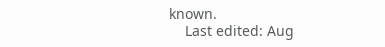known.
    Last edited: Aug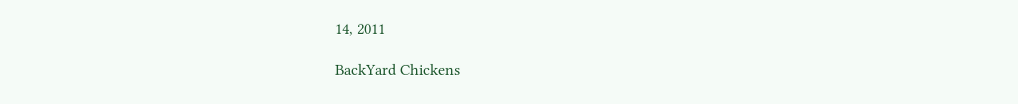14, 2011

BackYard Chickens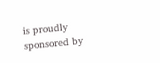is proudly sponsored by